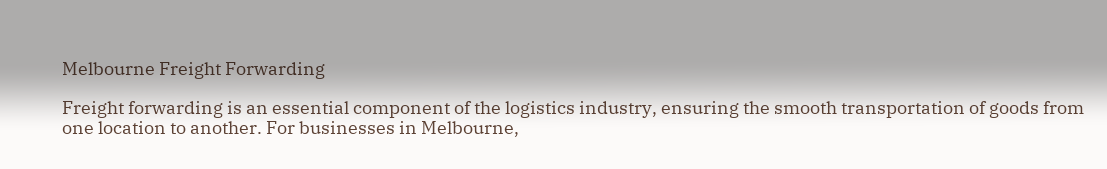Melbourne Freight Forwarding

Freight forwarding is an essential component of the logistics industry, ensuring the smooth transportation of goods from one location to another. For businesses in Melbourne,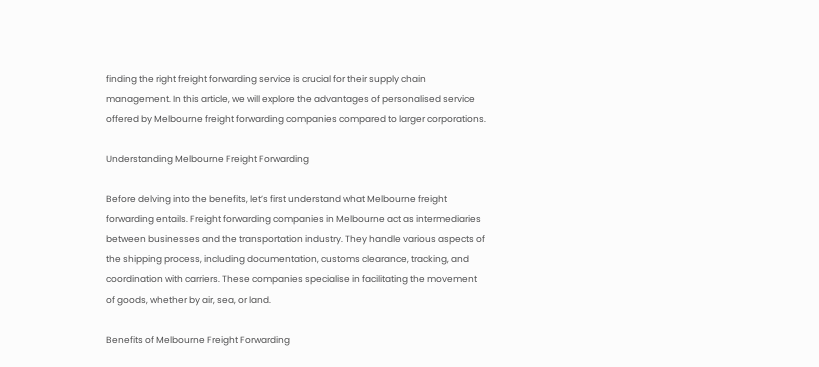finding the right freight forwarding service is crucial for their supply chain management. In this article, we will explore the advantages of personalised service offered by Melbourne freight forwarding companies compared to larger corporations.

Understanding Melbourne Freight Forwarding

Before delving into the benefits, let’s first understand what Melbourne freight forwarding entails. Freight forwarding companies in Melbourne act as intermediaries between businesses and the transportation industry. They handle various aspects of the shipping process, including documentation, customs clearance, tracking, and coordination with carriers. These companies specialise in facilitating the movement of goods, whether by air, sea, or land.

Benefits of Melbourne Freight Forwarding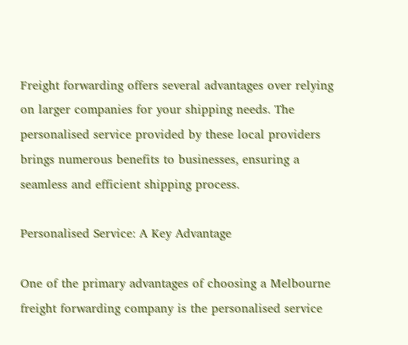Freight forwarding offers several advantages over relying on larger companies for your shipping needs. The personalised service provided by these local providers brings numerous benefits to businesses, ensuring a seamless and efficient shipping process.

Personalised Service: A Key Advantage

One of the primary advantages of choosing a Melbourne freight forwarding company is the personalised service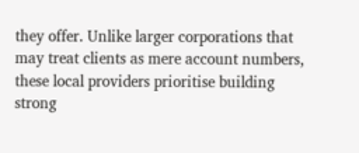they offer. Unlike larger corporations that may treat clients as mere account numbers, these local providers prioritise building strong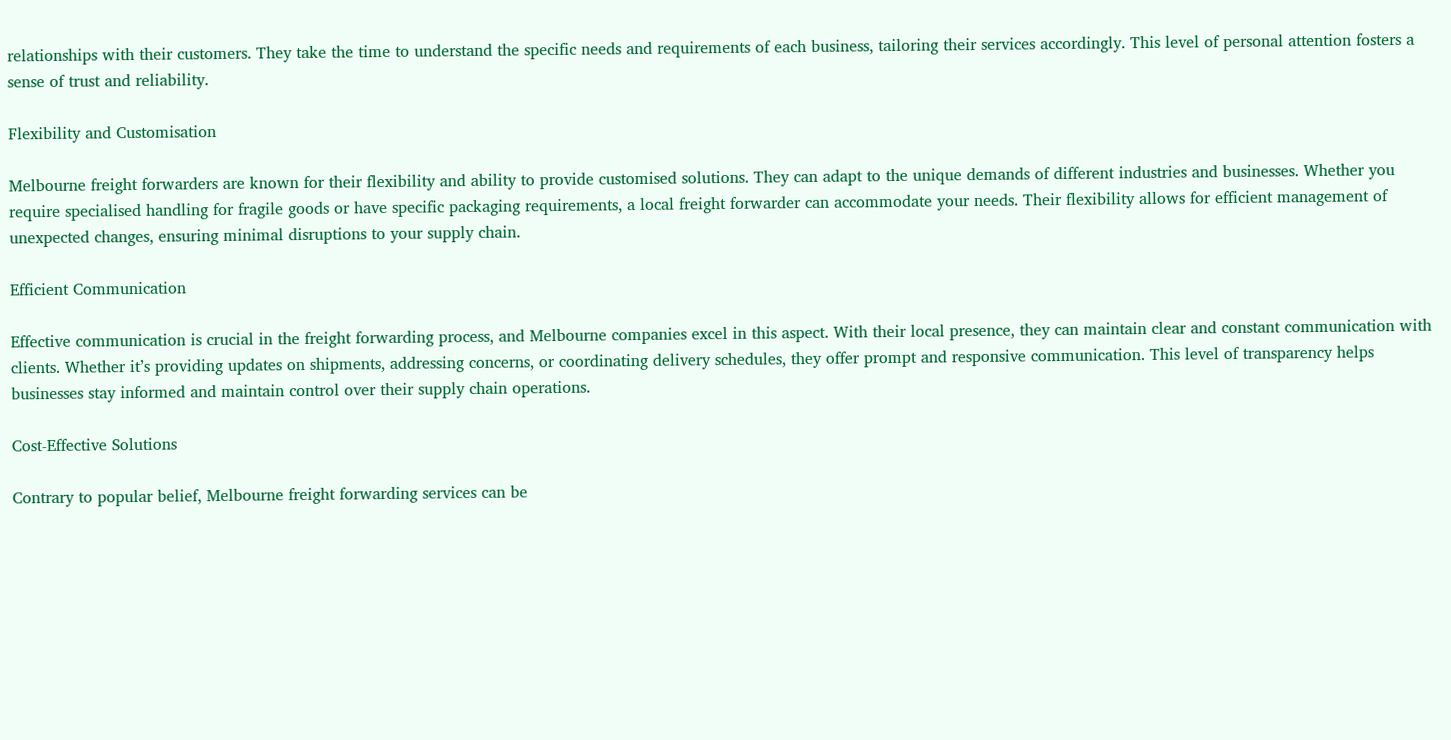relationships with their customers. They take the time to understand the specific needs and requirements of each business, tailoring their services accordingly. This level of personal attention fosters a sense of trust and reliability.

Flexibility and Customisation

Melbourne freight forwarders are known for their flexibility and ability to provide customised solutions. They can adapt to the unique demands of different industries and businesses. Whether you require specialised handling for fragile goods or have specific packaging requirements, a local freight forwarder can accommodate your needs. Their flexibility allows for efficient management of unexpected changes, ensuring minimal disruptions to your supply chain.

Efficient Communication

Effective communication is crucial in the freight forwarding process, and Melbourne companies excel in this aspect. With their local presence, they can maintain clear and constant communication with clients. Whether it’s providing updates on shipments, addressing concerns, or coordinating delivery schedules, they offer prompt and responsive communication. This level of transparency helps businesses stay informed and maintain control over their supply chain operations.

Cost-Effective Solutions

Contrary to popular belief, Melbourne freight forwarding services can be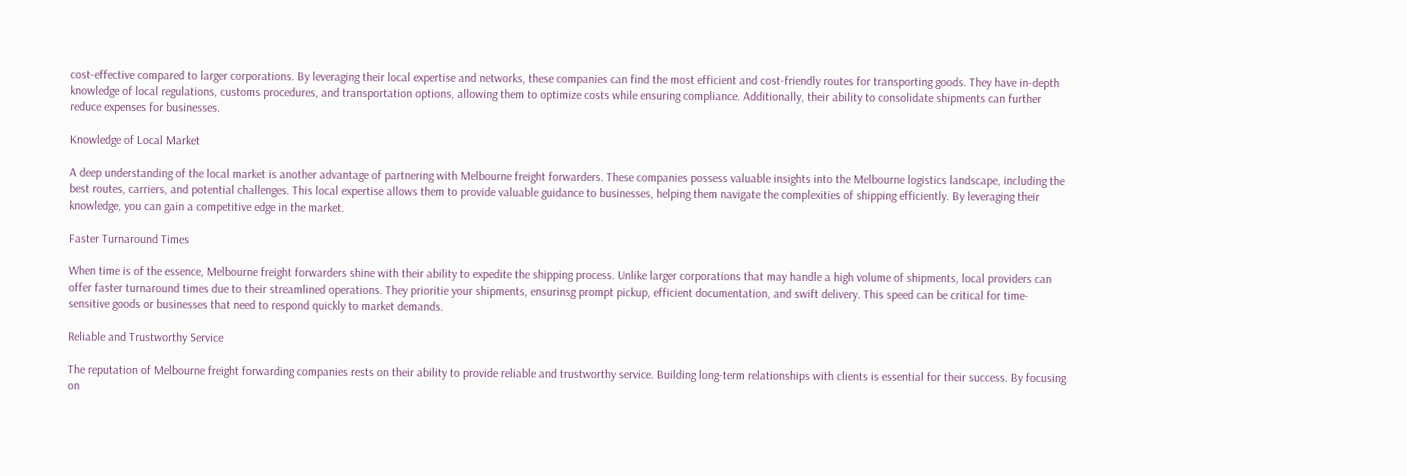cost-effective compared to larger corporations. By leveraging their local expertise and networks, these companies can find the most efficient and cost-friendly routes for transporting goods. They have in-depth knowledge of local regulations, customs procedures, and transportation options, allowing them to optimize costs while ensuring compliance. Additionally, their ability to consolidate shipments can further reduce expenses for businesses.

Knowledge of Local Market

A deep understanding of the local market is another advantage of partnering with Melbourne freight forwarders. These companies possess valuable insights into the Melbourne logistics landscape, including the best routes, carriers, and potential challenges. This local expertise allows them to provide valuable guidance to businesses, helping them navigate the complexities of shipping efficiently. By leveraging their knowledge, you can gain a competitive edge in the market.

Faster Turnaround Times

When time is of the essence, Melbourne freight forwarders shine with their ability to expedite the shipping process. Unlike larger corporations that may handle a high volume of shipments, local providers can offer faster turnaround times due to their streamlined operations. They prioritie your shipments, ensurinsg prompt pickup, efficient documentation, and swift delivery. This speed can be critical for time-sensitive goods or businesses that need to respond quickly to market demands.

Reliable and Trustworthy Service

The reputation of Melbourne freight forwarding companies rests on their ability to provide reliable and trustworthy service. Building long-term relationships with clients is essential for their success. By focusing on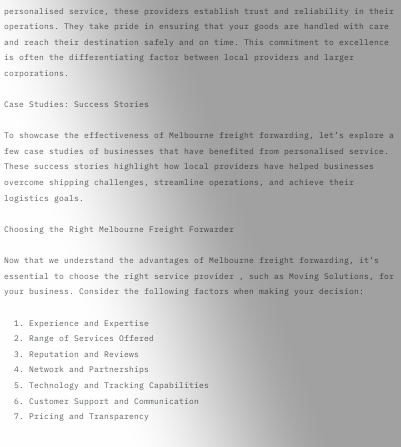personalised service, these providers establish trust and reliability in their operations. They take pride in ensuring that your goods are handled with care and reach their destination safely and on time. This commitment to excellence is often the differentiating factor between local providers and larger corporations.

Case Studies: Success Stories

To showcase the effectiveness of Melbourne freight forwarding, let’s explore a few case studies of businesses that have benefited from personalised service. These success stories highlight how local providers have helped businesses overcome shipping challenges, streamline operations, and achieve their logistics goals.

Choosing the Right Melbourne Freight Forwarder

Now that we understand the advantages of Melbourne freight forwarding, it’s essential to choose the right service provider , such as Moving Solutions, for your business. Consider the following factors when making your decision:

  1. Experience and Expertise
  2. Range of Services Offered
  3. Reputation and Reviews
  4. Network and Partnerships
  5. Technology and Tracking Capabilities
  6. Customer Support and Communication
  7. Pricing and Transparency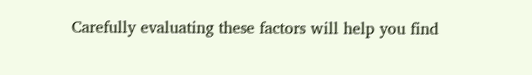Carefully evaluating these factors will help you find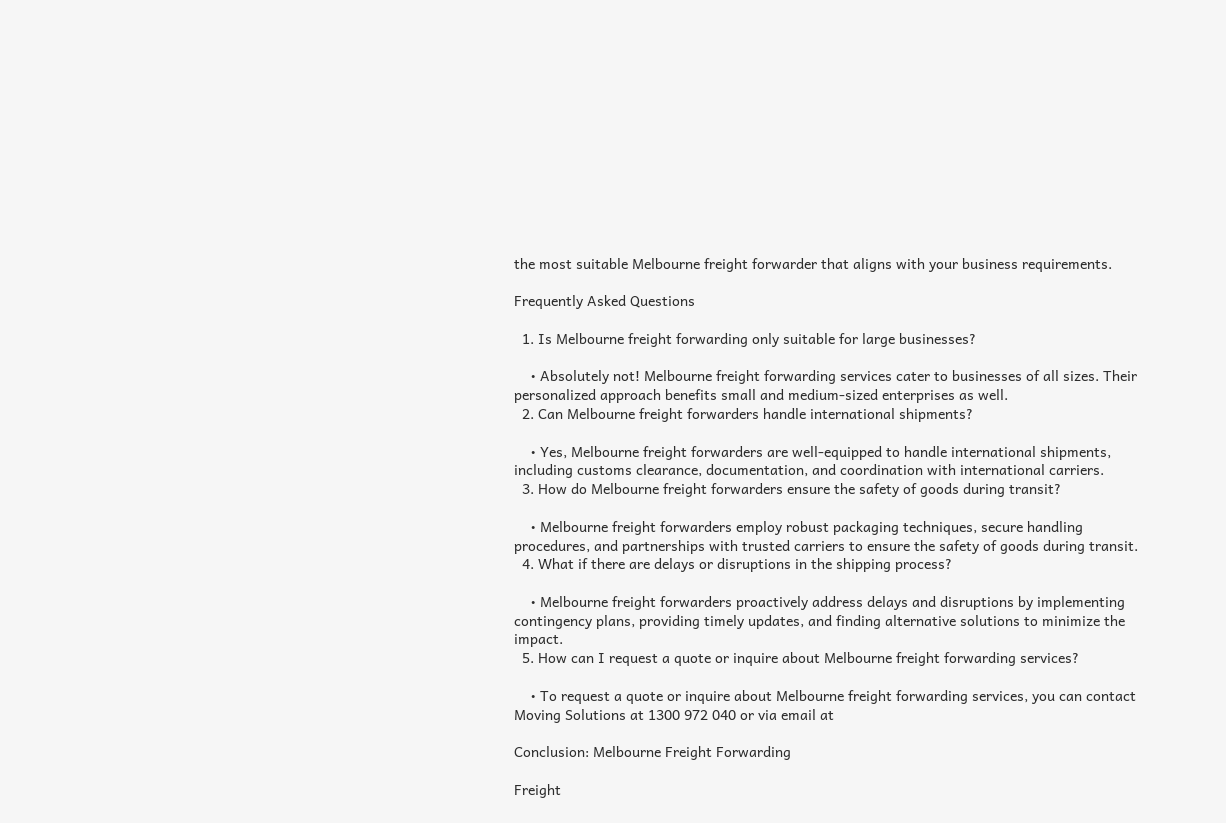the most suitable Melbourne freight forwarder that aligns with your business requirements.

Frequently Asked Questions

  1. Is Melbourne freight forwarding only suitable for large businesses?

    • Absolutely not! Melbourne freight forwarding services cater to businesses of all sizes. Their personalized approach benefits small and medium-sized enterprises as well.
  2. Can Melbourne freight forwarders handle international shipments?

    • Yes, Melbourne freight forwarders are well-equipped to handle international shipments, including customs clearance, documentation, and coordination with international carriers.
  3. How do Melbourne freight forwarders ensure the safety of goods during transit?

    • Melbourne freight forwarders employ robust packaging techniques, secure handling procedures, and partnerships with trusted carriers to ensure the safety of goods during transit.
  4. What if there are delays or disruptions in the shipping process?

    • Melbourne freight forwarders proactively address delays and disruptions by implementing contingency plans, providing timely updates, and finding alternative solutions to minimize the impact.
  5. How can I request a quote or inquire about Melbourne freight forwarding services?

    • To request a quote or inquire about Melbourne freight forwarding services, you can contact Moving Solutions at 1300 972 040 or via email at

Conclusion: Melbourne Freight Forwarding

Freight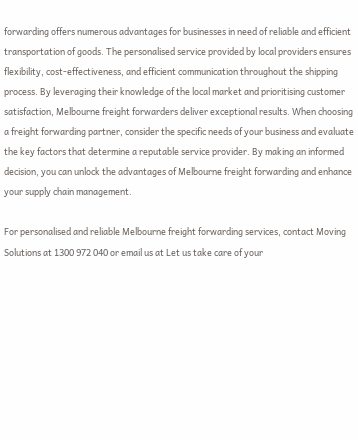forwarding offers numerous advantages for businesses in need of reliable and efficient transportation of goods. The personalised service provided by local providers ensures flexibility, cost-effectiveness, and efficient communication throughout the shipping process. By leveraging their knowledge of the local market and prioritising customer satisfaction, Melbourne freight forwarders deliver exceptional results. When choosing a freight forwarding partner, consider the specific needs of your business and evaluate the key factors that determine a reputable service provider. By making an informed decision, you can unlock the advantages of Melbourne freight forwarding and enhance your supply chain management.

For personalised and reliable Melbourne freight forwarding services, contact Moving Solutions at 1300 972 040 or email us at Let us take care of your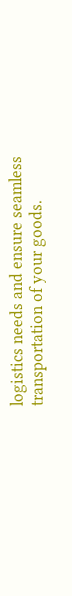logistics needs and ensure seamless transportation of your goods.